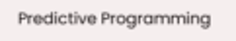Predictive Programming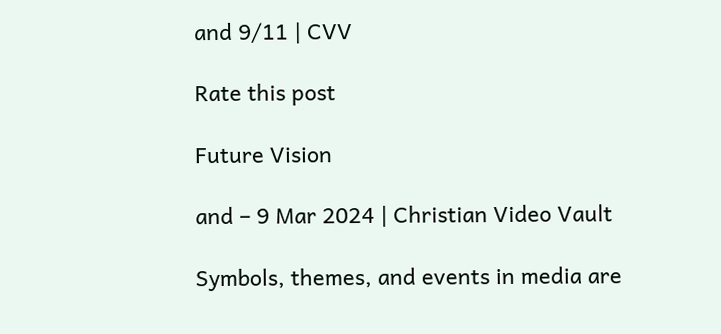and 9/11 | CVV

Rate this post

Future Vision

and – 9 Mar 2024 | Christian Video Vault

Symbols, themes, and events in media are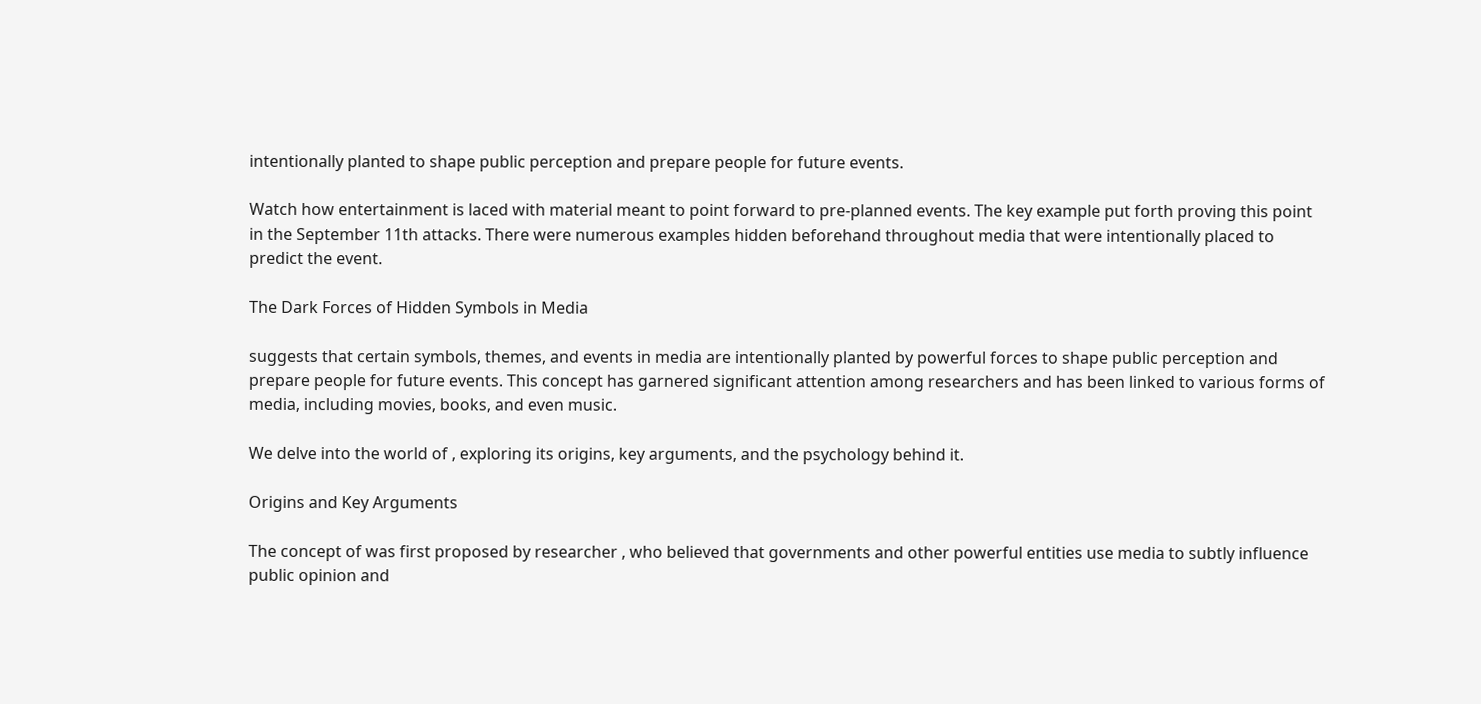intentionally planted to shape public perception and prepare people for future events.

Watch how entertainment is laced with material meant to point forward to pre-planned events. The key example put forth proving this point in the September 11th attacks. There were numerous examples hidden beforehand throughout media that were intentionally placed to predict the event.

The Dark Forces of Hidden Symbols in Media

suggests that certain symbols, themes, and events in media are intentionally planted by powerful forces to shape public perception and prepare people for future events. This concept has garnered significant attention among researchers and has been linked to various forms of media, including movies, books, and even music.

We delve into the world of , exploring its origins, key arguments, and the psychology behind it.

Origins and Key Arguments

The concept of was first proposed by researcher , who believed that governments and other powerful entities use media to subtly influence public opinion and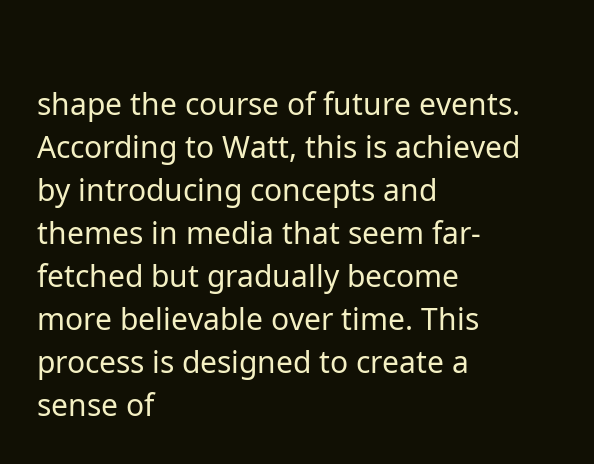shape the course of future events. According to Watt, this is achieved by introducing concepts and themes in media that seem far-fetched but gradually become more believable over time. This process is designed to create a sense of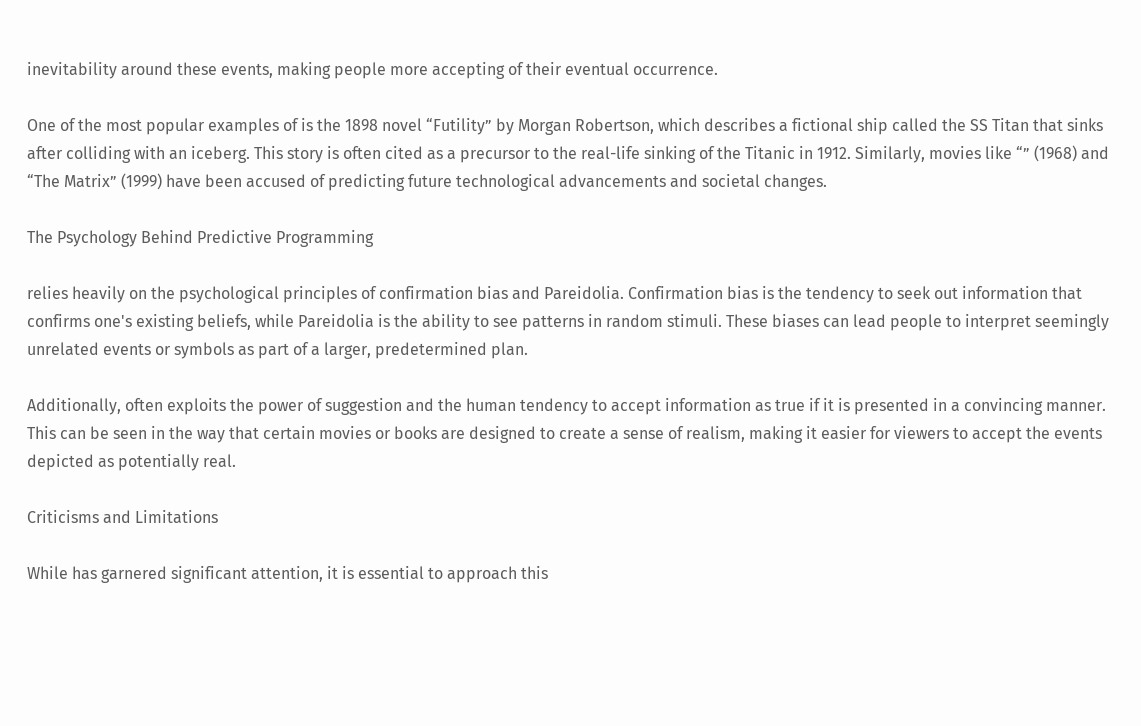inevitability around these events, making people more accepting of their eventual occurrence.

One of the most popular examples of is the 1898 novel “Futility” by Morgan Robertson, which describes a fictional ship called the SS Titan that sinks after colliding with an iceberg. This story is often cited as a precursor to the real-life sinking of the Titanic in 1912. Similarly, movies like “” (1968) and “The Matrix” (1999) have been accused of predicting future technological advancements and societal changes.

The Psychology Behind Predictive Programming

relies heavily on the psychological principles of confirmation bias and Pareidolia. Confirmation bias is the tendency to seek out information that confirms one's existing beliefs, while Pareidolia is the ability to see patterns in random stimuli. These biases can lead people to interpret seemingly unrelated events or symbols as part of a larger, predetermined plan.

Additionally, often exploits the power of suggestion and the human tendency to accept information as true if it is presented in a convincing manner. This can be seen in the way that certain movies or books are designed to create a sense of realism, making it easier for viewers to accept the events depicted as potentially real.

Criticisms and Limitations

While has garnered significant attention, it is essential to approach this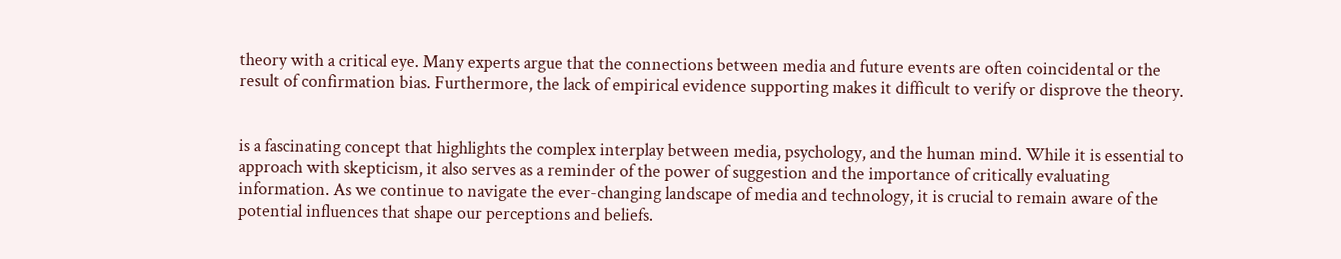theory with a critical eye. Many experts argue that the connections between media and future events are often coincidental or the result of confirmation bias. Furthermore, the lack of empirical evidence supporting makes it difficult to verify or disprove the theory.


is a fascinating concept that highlights the complex interplay between media, psychology, and the human mind. While it is essential to approach with skepticism, it also serves as a reminder of the power of suggestion and the importance of critically evaluating information. As we continue to navigate the ever-changing landscape of media and technology, it is crucial to remain aware of the potential influences that shape our perceptions and beliefs.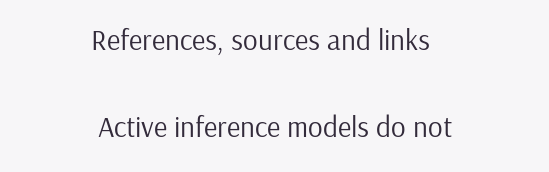References, sources and links

 Active inference models do not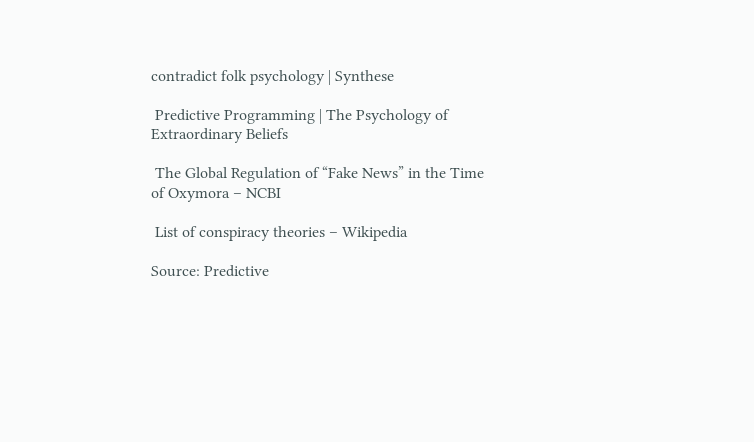contradict folk psychology | Synthese

 Predictive Programming | The Psychology of Extraordinary Beliefs

 The Global Regulation of “Fake News” in the Time of Oxymora – NCBI

 List of conspiracy theories – Wikipedia

Source: Predictive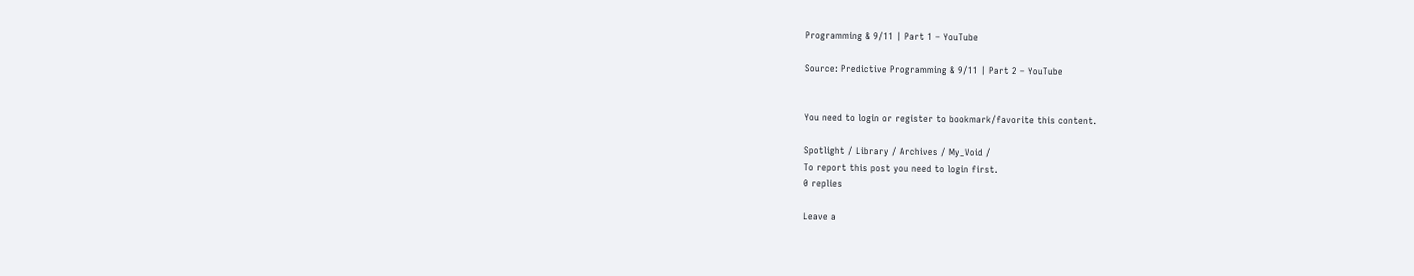Programming & 9/11 | Part 1 – YouTube

Source: Predictive Programming & 9/11 | Part 2 – YouTube


You need to login or register to bookmark/favorite this content.

Spotlight / Library / Archives / My_Void /
To report this post you need to login first.
0 replies

Leave a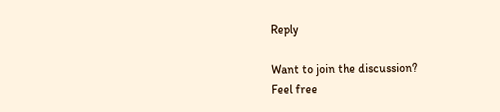Reply

Want to join the discussion?
Feel free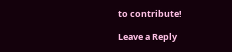to contribute!

Leave a Reply